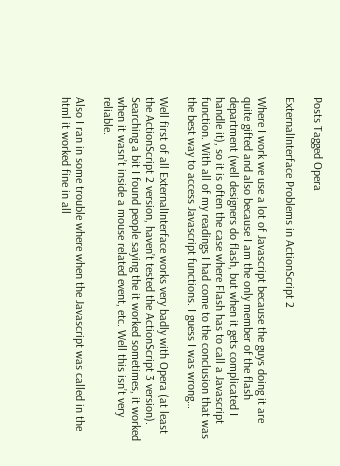Posts Tagged Opera

ExternalInterface Problems in ActionScript 2

Where I work we use a lot of Javascript because the guys doing it are quite gifted and also because I am the only member of the flash department (well designers do flash, but when it gets complicated I handle it), so it is often the case where Flash has to call a Javascript function. With all of my readings I had come to the conclusion that was the best way to access Javascript functions. I guess I was wrong…

Well first of all ExternalInterface works very badly with Opera (at least the ActionScript 2 version, haven’t tested the ActionScript 3 version). Searching a bit I found people saying the it worked sometimes, it worked when it wasn’t inside a mouse related event, etc. Well this isn’t very reliable.

Also I ran in some trouble where when the Javascript was called in the html it worked fine in all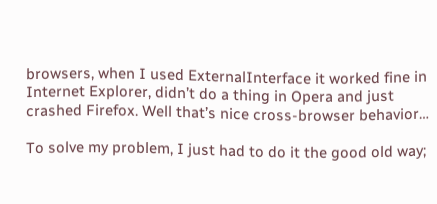browsers, when I used ExternalInterface it worked fine in Internet Explorer, didn’t do a thing in Opera and just crashed Firefox. Well that’s nice cross-browser behavior…

To solve my problem, I just had to do it the good old way;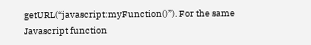getURL(“javascript:myFunction()”). For the same Javascript function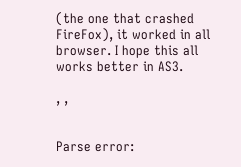(the one that crashed FireFox), it worked in all browser. I hope this all works better in AS3.

, ,


Parse error: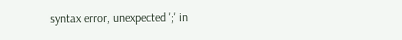syntax error, unexpected ';' in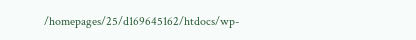/homepages/25/d169645162/htdocs/wp-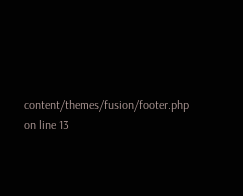content/themes/fusion/footer.php on line 13